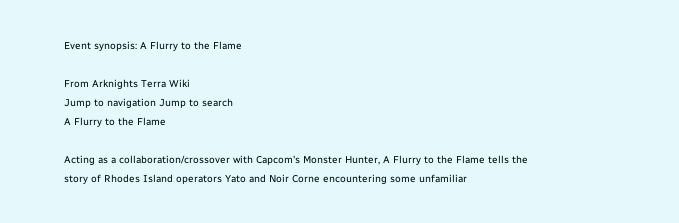Event synopsis: A Flurry to the Flame

From Arknights Terra Wiki
Jump to navigation Jump to search
A Flurry to the Flame

Acting as a collaboration/crossover with Capcom's Monster Hunter, A Flurry to the Flame tells the story of Rhodes Island operators Yato and Noir Corne encountering some unfamiliar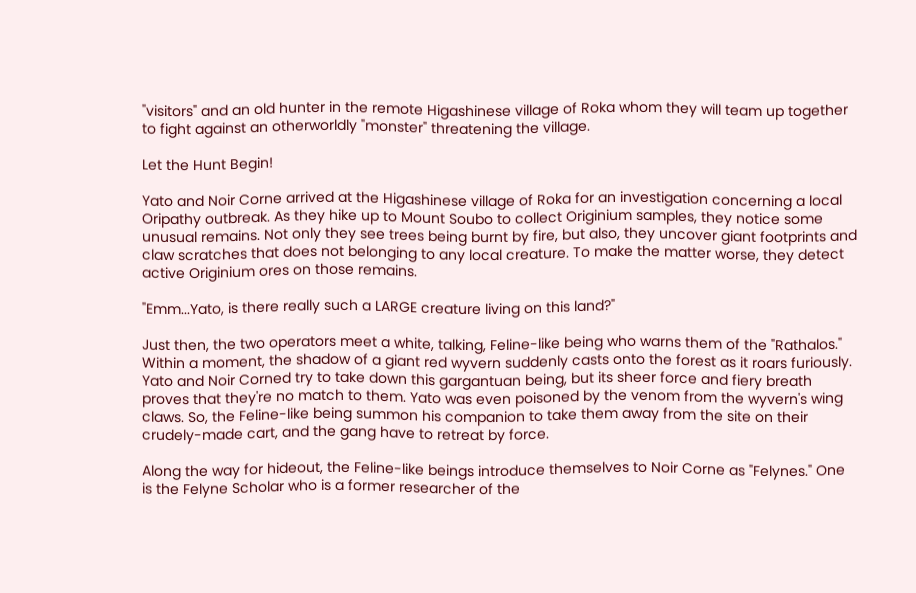"visitors" and an old hunter in the remote Higashinese village of Roka whom they will team up together to fight against an otherworldly "monster" threatening the village.

Let the Hunt Begin!

Yato and Noir Corne arrived at the Higashinese village of Roka for an investigation concerning a local Oripathy outbreak. As they hike up to Mount Soubo to collect Originium samples, they notice some unusual remains. Not only they see trees being burnt by fire, but also, they uncover giant footprints and claw scratches that does not belonging to any local creature. To make the matter worse, they detect active Originium ores on those remains.

"Emm...Yato, is there really such a LARGE creature living on this land?"

Just then, the two operators meet a white, talking, Feline-like being who warns them of the "Rathalos." Within a moment, the shadow of a giant red wyvern suddenly casts onto the forest as it roars furiously. Yato and Noir Corned try to take down this gargantuan being, but its sheer force and fiery breath proves that they're no match to them. Yato was even poisoned by the venom from the wyvern's wing claws. So, the Feline-like being summon his companion to take them away from the site on their crudely-made cart, and the gang have to retreat by force.

Along the way for hideout, the Feline-like beings introduce themselves to Noir Corne as "Felynes." One is the Felyne Scholar who is a former researcher of the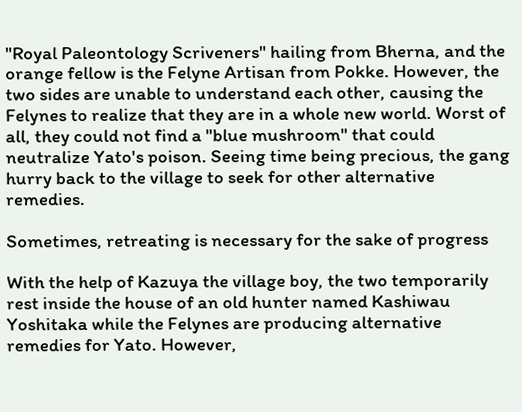"Royal Paleontology Scriveners" hailing from Bherna, and the orange fellow is the Felyne Artisan from Pokke. However, the two sides are unable to understand each other, causing the Felynes to realize that they are in a whole new world. Worst of all, they could not find a "blue mushroom" that could neutralize Yato's poison. Seeing time being precious, the gang hurry back to the village to seek for other alternative remedies.

Sometimes, retreating is necessary for the sake of progress

With the help of Kazuya the village boy, the two temporarily rest inside the house of an old hunter named Kashiwau Yoshitaka while the Felynes are producing alternative remedies for Yato. However,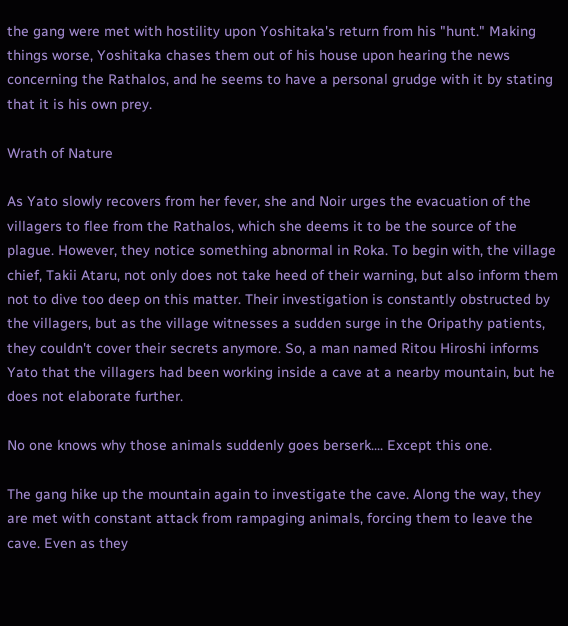the gang were met with hostility upon Yoshitaka's return from his "hunt." Making things worse, Yoshitaka chases them out of his house upon hearing the news concerning the Rathalos, and he seems to have a personal grudge with it by stating that it is his own prey.

Wrath of Nature

As Yato slowly recovers from her fever, she and Noir urges the evacuation of the villagers to flee from the Rathalos, which she deems it to be the source of the plague. However, they notice something abnormal in Roka. To begin with, the village chief, Takii Ataru, not only does not take heed of their warning, but also inform them not to dive too deep on this matter. Their investigation is constantly obstructed by the villagers, but as the village witnesses a sudden surge in the Oripathy patients, they couldn't cover their secrets anymore. So, a man named Ritou Hiroshi informs Yato that the villagers had been working inside a cave at a nearby mountain, but he does not elaborate further.

No one knows why those animals suddenly goes berserk.... Except this one.

The gang hike up the mountain again to investigate the cave. Along the way, they are met with constant attack from rampaging animals, forcing them to leave the cave. Even as they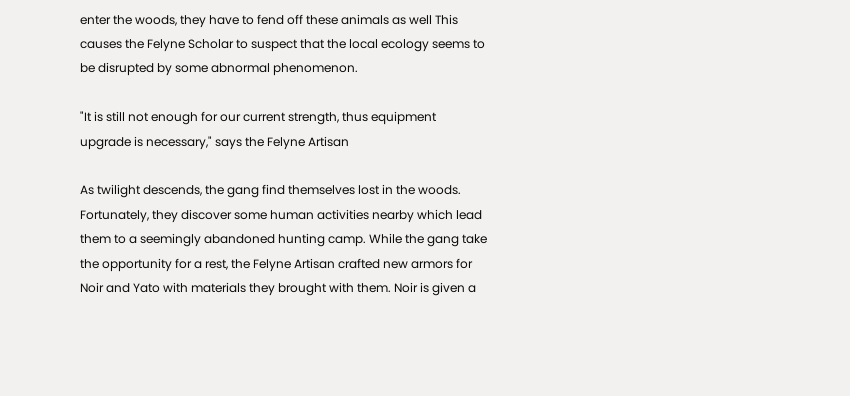enter the woods, they have to fend off these animals as well This causes the Felyne Scholar to suspect that the local ecology seems to be disrupted by some abnormal phenomenon.

"It is still not enough for our current strength, thus equipment upgrade is necessary," says the Felyne Artisan

As twilight descends, the gang find themselves lost in the woods. Fortunately, they discover some human activities nearby which lead them to a seemingly abandoned hunting camp. While the gang take the opportunity for a rest, the Felyne Artisan crafted new armors for Noir and Yato with materials they brought with them. Noir is given a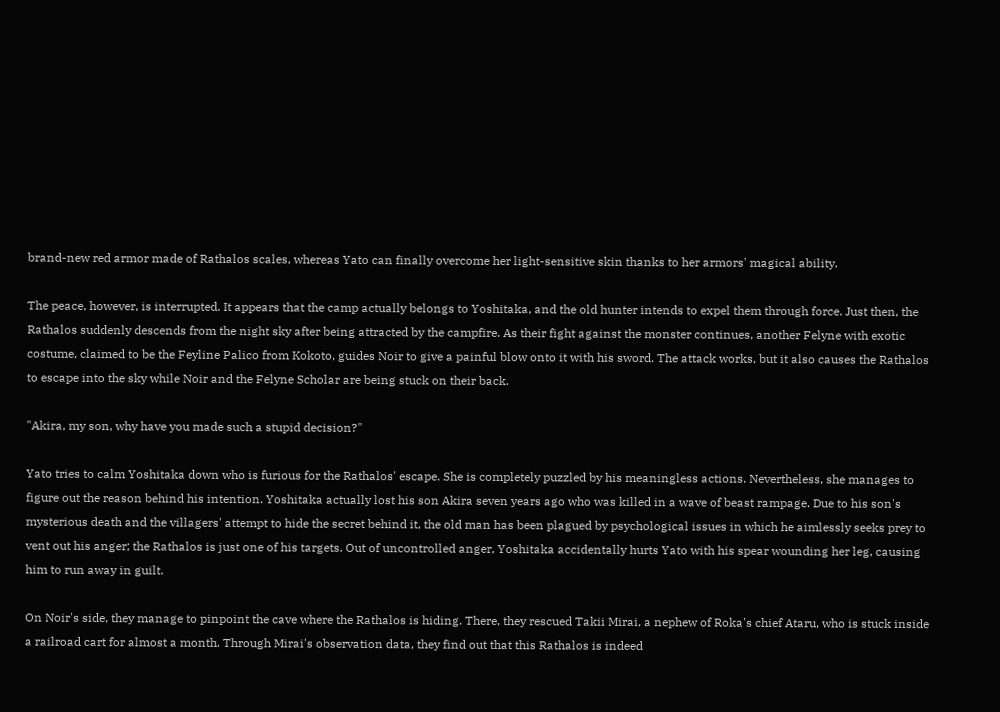brand-new red armor made of Rathalos scales, whereas Yato can finally overcome her light-sensitive skin thanks to her armors' magical ability.

The peace, however, is interrupted. It appears that the camp actually belongs to Yoshitaka, and the old hunter intends to expel them through force. Just then, the Rathalos suddenly descends from the night sky after being attracted by the campfire. As their fight against the monster continues, another Felyne with exotic costume, claimed to be the Feyline Palico from Kokoto, guides Noir to give a painful blow onto it with his sword. The attack works, but it also causes the Rathalos to escape into the sky while Noir and the Felyne Scholar are being stuck on their back.

"Akira, my son, why have you made such a stupid decision?"

Yato tries to calm Yoshitaka down who is furious for the Rathalos' escape. She is completely puzzled by his meaningless actions. Nevertheless, she manages to figure out the reason behind his intention. Yoshitaka actually lost his son Akira seven years ago who was killed in a wave of beast rampage. Due to his son's mysterious death and the villagers' attempt to hide the secret behind it, the old man has been plagued by psychological issues in which he aimlessly seeks prey to vent out his anger; the Rathalos is just one of his targets. Out of uncontrolled anger, Yoshitaka accidentally hurts Yato with his spear wounding her leg, causing him to run away in guilt.

On Noir's side, they manage to pinpoint the cave where the Rathalos is hiding. There, they rescued Takii Mirai, a nephew of Roka's chief Ataru, who is stuck inside a railroad cart for almost a month. Through Mirai's observation data, they find out that this Rathalos is indeed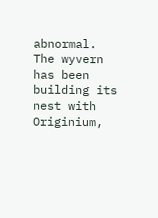abnormal. The wyvern has been building its nest with Originium,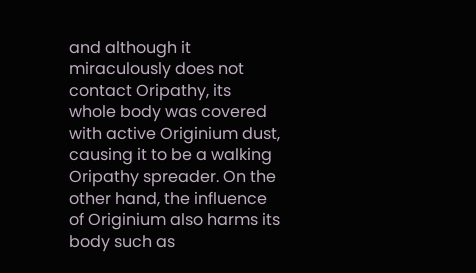and although it miraculously does not contact Oripathy, its whole body was covered with active Originium dust, causing it to be a walking Oripathy spreader. On the other hand, the influence of Originium also harms its body such as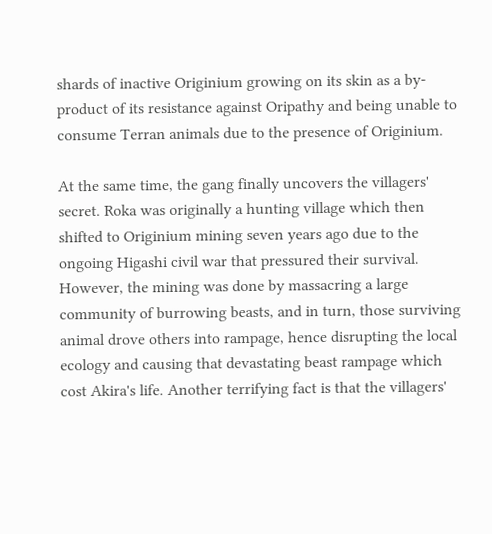shards of inactive Originium growing on its skin as a by-product of its resistance against Oripathy and being unable to consume Terran animals due to the presence of Originium.

At the same time, the gang finally uncovers the villagers' secret. Roka was originally a hunting village which then shifted to Originium mining seven years ago due to the ongoing Higashi civil war that pressured their survival. However, the mining was done by massacring a large community of burrowing beasts, and in turn, those surviving animal drove others into rampage, hence disrupting the local ecology and causing that devastating beast rampage which cost Akira's life. Another terrifying fact is that the villagers'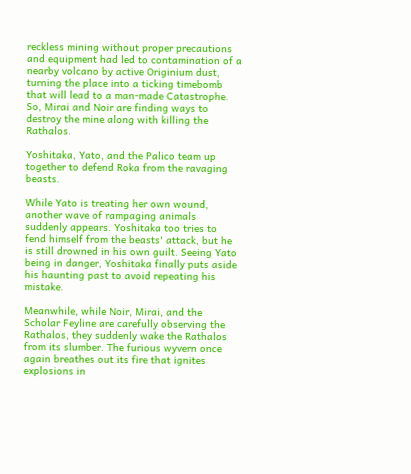reckless mining without proper precautions and equipment had led to contamination of a nearby volcano by active Originium dust, turning the place into a ticking timebomb that will lead to a man-made Catastrophe. So, Mirai and Noir are finding ways to destroy the mine along with killing the Rathalos.

Yoshitaka, Yato, and the Palico team up together to defend Roka from the ravaging beasts.

While Yato is treating her own wound, another wave of rampaging animals suddenly appears. Yoshitaka too tries to fend himself from the beasts' attack, but he is still drowned in his own guilt. Seeing Yato being in danger, Yoshitaka finally puts aside his haunting past to avoid repeating his mistake.

Meanwhile, while Noir, Mirai, and the Scholar Feyline are carefully observing the Rathalos, they suddenly wake the Rathalos from its slumber. The furious wyvern once again breathes out its fire that ignites explosions in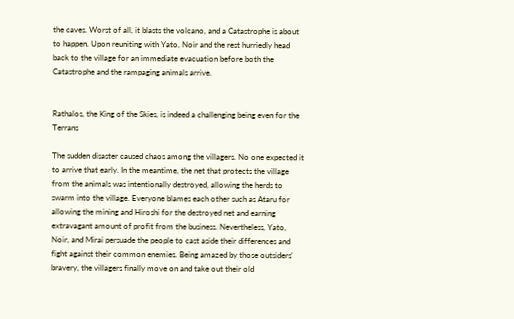the caves. Worst of all, it blasts the volcano, and a Catastrophe is about to happen. Upon reuniting with Yato, Noir and the rest hurriedly head back to the village for an immediate evacuation before both the Catastrophe and the rampaging animals arrive.


Rathalos, the King of the Skies, is indeed a challenging being even for the Terrans

The sudden disaster caused chaos among the villagers. No one expected it to arrive that early. In the meantime, the net that protects the village from the animals was intentionally destroyed, allowing the herds to swarm into the village. Everyone blames each other such as Ataru for allowing the mining and Hiroshi for the destroyed net and earning extravagant amount of profit from the business. Nevertheless, Yato, Noir, and Mirai persuade the people to cast aside their differences and fight against their common enemies. Being amazed by those outsiders' bravery, the villagers finally move on and take out their old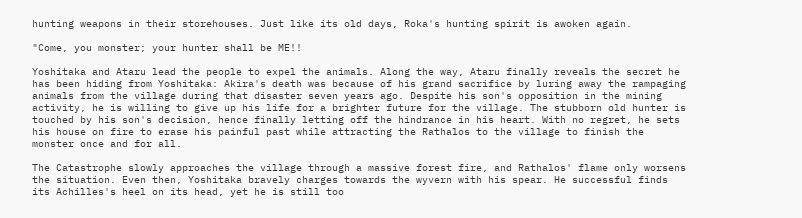hunting weapons in their storehouses. Just like its old days, Roka's hunting spirit is awoken again.

"Come, you monster; your hunter shall be ME!!

Yoshitaka and Ataru lead the people to expel the animals. Along the way, Ataru finally reveals the secret he has been hiding from Yoshitaka: Akira's death was because of his grand sacrifice by luring away the rampaging animals from the village during that disaster seven years ago. Despite his son's opposition in the mining activity, he is willing to give up his life for a brighter future for the village. The stubborn old hunter is touched by his son's decision, hence finally letting off the hindrance in his heart. With no regret, he sets his house on fire to erase his painful past while attracting the Rathalos to the village to finish the monster once and for all.

The Catastrophe slowly approaches the village through a massive forest fire, and Rathalos' flame only worsens the situation. Even then, Yoshitaka bravely charges towards the wyvern with his spear. He successful finds its Achilles's heel on its head, yet he is still too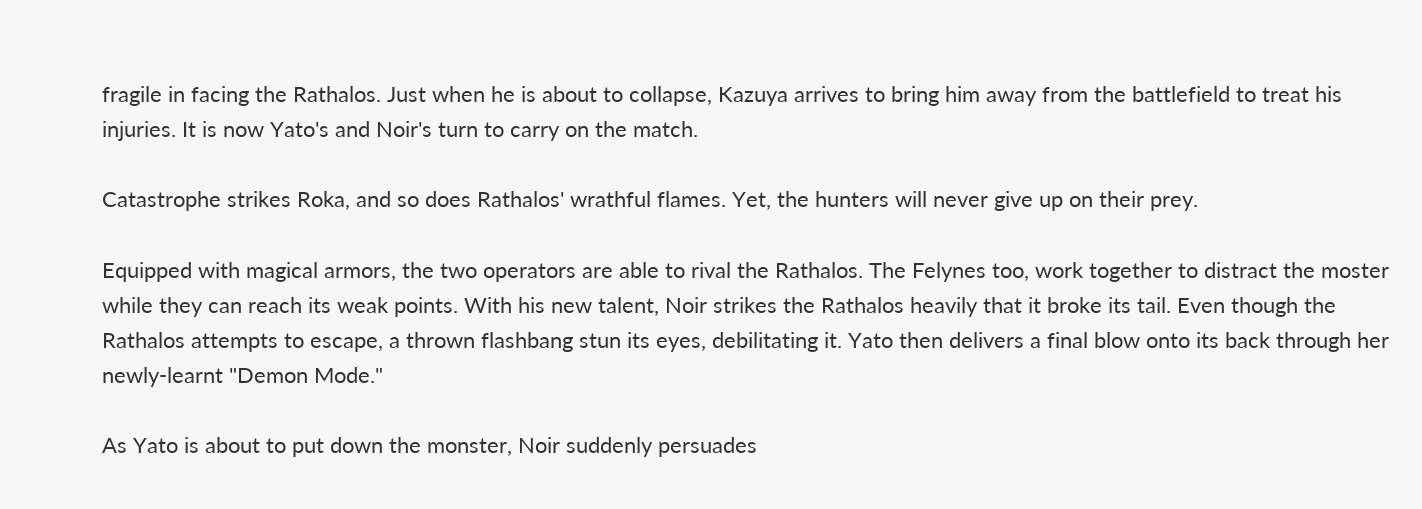fragile in facing the Rathalos. Just when he is about to collapse, Kazuya arrives to bring him away from the battlefield to treat his injuries. It is now Yato's and Noir's turn to carry on the match.

Catastrophe strikes Roka, and so does Rathalos' wrathful flames. Yet, the hunters will never give up on their prey.

Equipped with magical armors, the two operators are able to rival the Rathalos. The Felynes too, work together to distract the moster while they can reach its weak points. With his new talent, Noir strikes the Rathalos heavily that it broke its tail. Even though the Rathalos attempts to escape, a thrown flashbang stun its eyes, debilitating it. Yato then delivers a final blow onto its back through her newly-learnt "Demon Mode."

As Yato is about to put down the monster, Noir suddenly persuades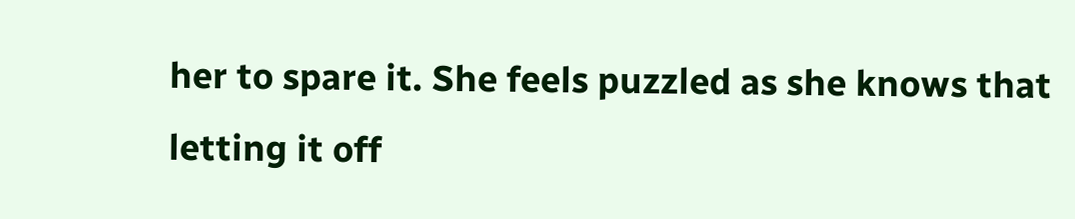her to spare it. She feels puzzled as she knows that letting it off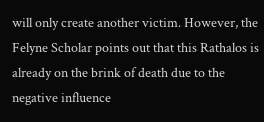will only create another victim. However, the Felyne Scholar points out that this Rathalos is already on the brink of death due to the negative influence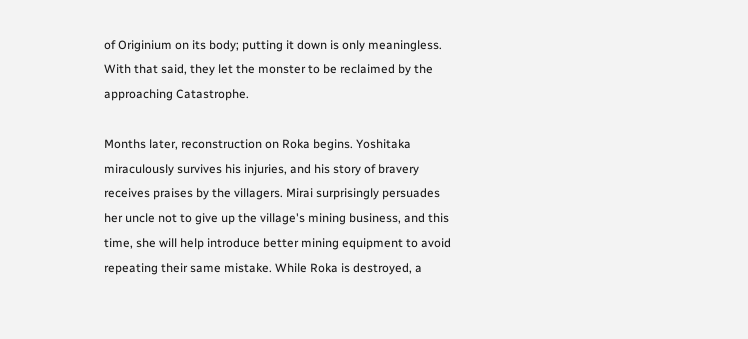of Originium on its body; putting it down is only meaningless. With that said, they let the monster to be reclaimed by the approaching Catastrophe.

Months later, reconstruction on Roka begins. Yoshitaka miraculously survives his injuries, and his story of bravery receives praises by the villagers. Mirai surprisingly persuades her uncle not to give up the village's mining business, and this time, she will help introduce better mining equipment to avoid repeating their same mistake. While Roka is destroyed, a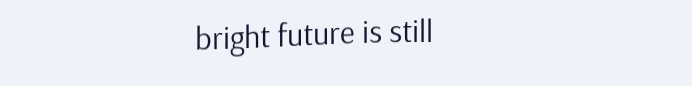bright future is still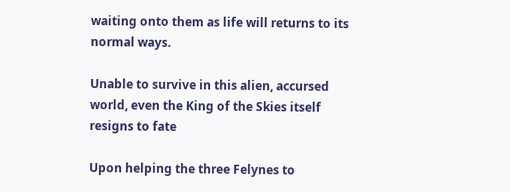waiting onto them as life will returns to its normal ways.

Unable to survive in this alien, accursed world, even the King of the Skies itself resigns to fate

Upon helping the three Felynes to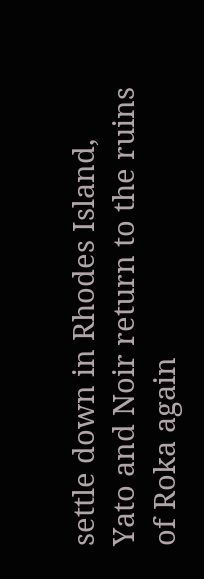settle down in Rhodes Island, Yato and Noir return to the ruins of Roka again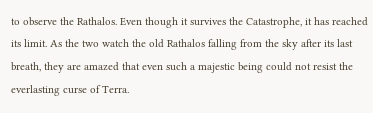to observe the Rathalos. Even though it survives the Catastrophe, it has reached its limit. As the two watch the old Rathalos falling from the sky after its last breath, they are amazed that even such a majestic being could not resist the everlasting curse of Terra.